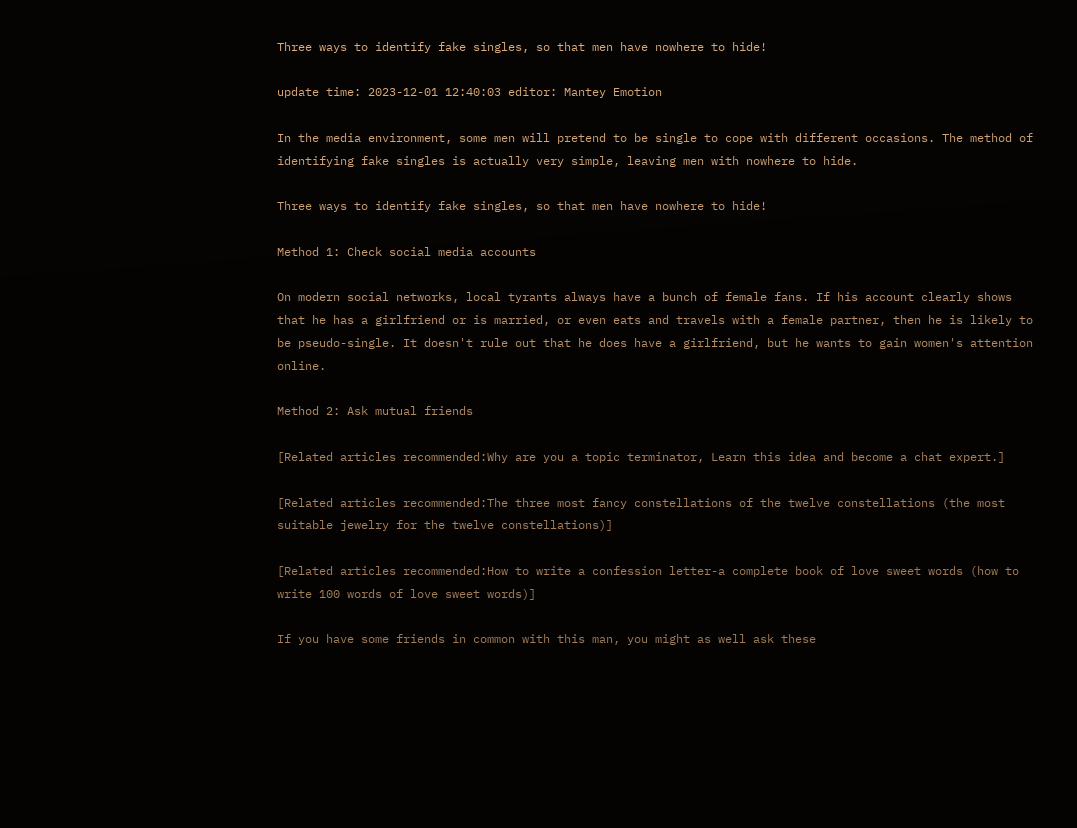Three ways to identify fake singles, so that men have nowhere to hide!

update time: 2023-12-01 12:40:03 editor: Mantey Emotion

In the media environment, some men will pretend to be single to cope with different occasions. The method of identifying fake singles is actually very simple, leaving men with nowhere to hide.

Three ways to identify fake singles, so that men have nowhere to hide!

Method 1: Check social media accounts

On modern social networks, local tyrants always have a bunch of female fans. If his account clearly shows that he has a girlfriend or is married, or even eats and travels with a female partner, then he is likely to be pseudo-single. It doesn't rule out that he does have a girlfriend, but he wants to gain women's attention online.

Method 2: Ask mutual friends

[Related articles recommended:Why are you a topic terminator, Learn this idea and become a chat expert.]

[Related articles recommended:The three most fancy constellations of the twelve constellations (the most suitable jewelry for the twelve constellations)]

[Related articles recommended:How to write a confession letter-a complete book of love sweet words (how to write 100 words of love sweet words)]

If you have some friends in common with this man, you might as well ask these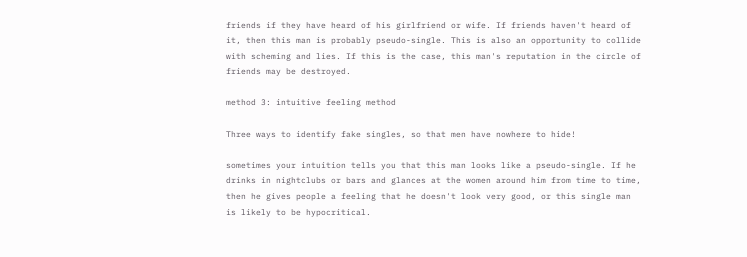friends if they have heard of his girlfriend or wife. If friends haven't heard of it, then this man is probably pseudo-single. This is also an opportunity to collide with scheming and lies. If this is the case, this man's reputation in the circle of friends may be destroyed.

method 3: intuitive feeling method

Three ways to identify fake singles, so that men have nowhere to hide!

sometimes your intuition tells you that this man looks like a pseudo-single. If he drinks in nightclubs or bars and glances at the women around him from time to time, then he gives people a feeling that he doesn't look very good, or this single man is likely to be hypocritical.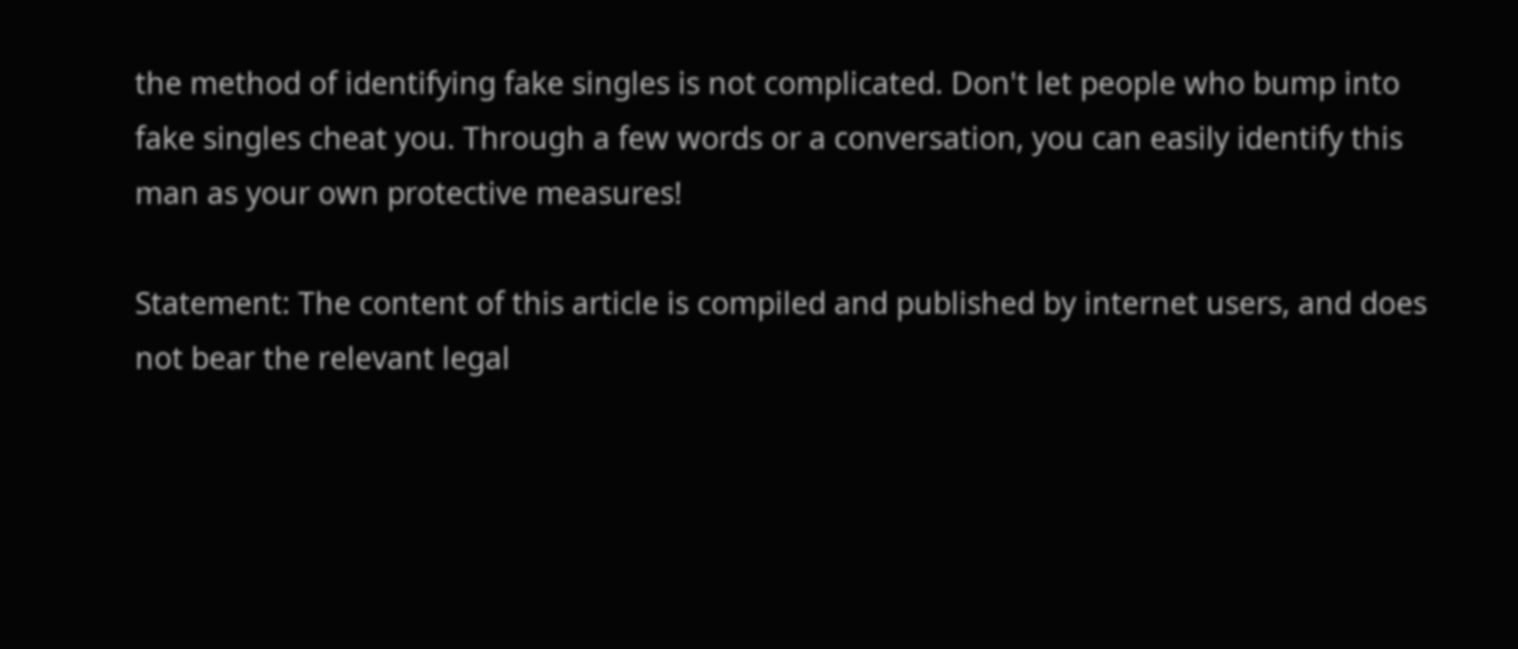the method of identifying fake singles is not complicated. Don't let people who bump into fake singles cheat you. Through a few words or a conversation, you can easily identify this man as your own protective measures!

Statement: The content of this article is compiled and published by internet users, and does not bear the relevant legal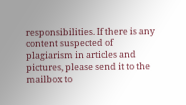responsibilities. If there is any content suspected of plagiarism in articles and pictures, please send it to the mailbox to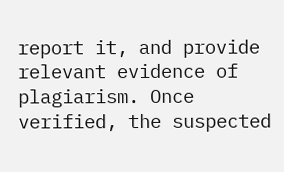report it, and provide relevant evidence of plagiarism. Once verified, the suspected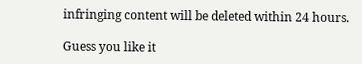infringing content will be deleted within 24 hours.

Guess you like it